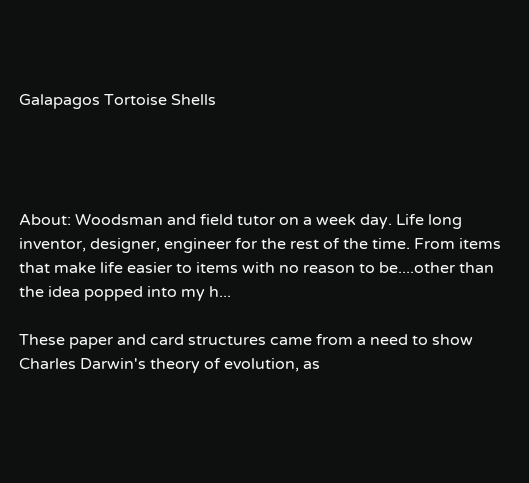Galapagos Tortoise Shells




About: Woodsman and field tutor on a week day. Life long inventor, designer, engineer for the rest of the time. From items that make life easier to items with no reason to be....other than the idea popped into my h...

These paper and card structures came from a need to show Charles Darwin's theory of evolution, as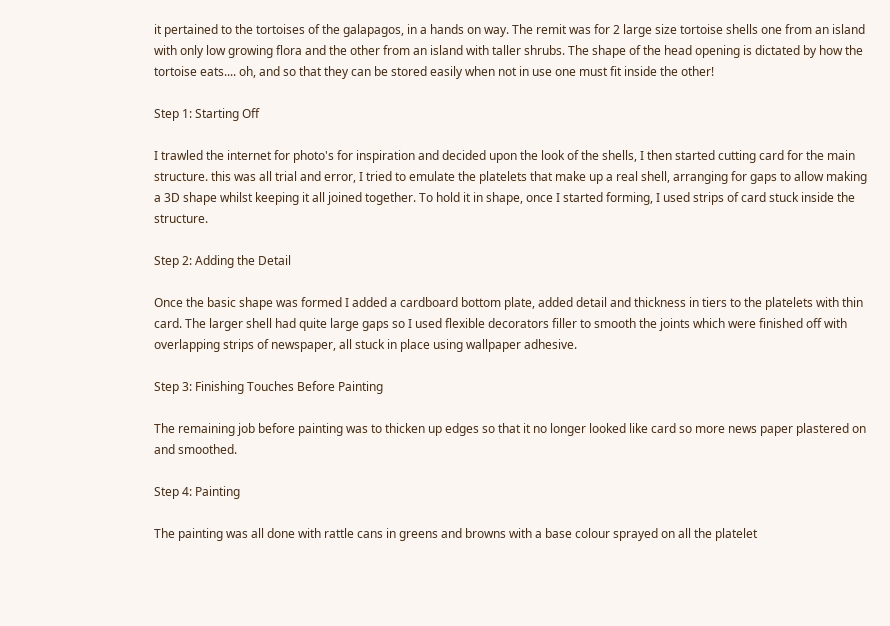it pertained to the tortoises of the galapagos, in a hands on way. The remit was for 2 large size tortoise shells one from an island with only low growing flora and the other from an island with taller shrubs. The shape of the head opening is dictated by how the tortoise eats.... oh, and so that they can be stored easily when not in use one must fit inside the other!

Step 1: Starting Off

I trawled the internet for photo's for inspiration and decided upon the look of the shells, I then started cutting card for the main structure. this was all trial and error, I tried to emulate the platelets that make up a real shell, arranging for gaps to allow making a 3D shape whilst keeping it all joined together. To hold it in shape, once I started forming, I used strips of card stuck inside the structure.

Step 2: Adding the Detail

Once the basic shape was formed I added a cardboard bottom plate, added detail and thickness in tiers to the platelets with thin card. The larger shell had quite large gaps so I used flexible decorators filler to smooth the joints which were finished off with overlapping strips of newspaper, all stuck in place using wallpaper adhesive.

Step 3: Finishing Touches Before Painting

The remaining job before painting was to thicken up edges so that it no longer looked like card so more news paper plastered on and smoothed.

Step 4: Painting

The painting was all done with rattle cans in greens and browns with a base colour sprayed on all the platelet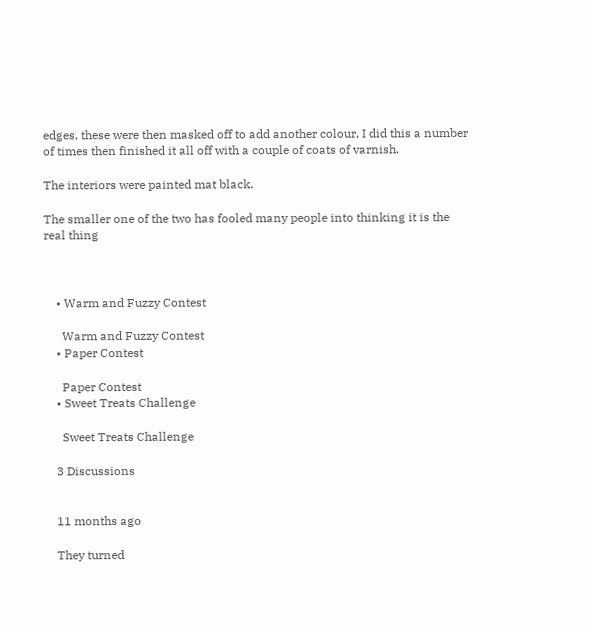edges, these were then masked off to add another colour, I did this a number of times then finished it all off with a couple of coats of varnish.

The interiors were painted mat black.

The smaller one of the two has fooled many people into thinking it is the real thing



    • Warm and Fuzzy Contest

      Warm and Fuzzy Contest
    • Paper Contest

      Paper Contest
    • Sweet Treats Challenge

      Sweet Treats Challenge

    3 Discussions


    11 months ago

    They turned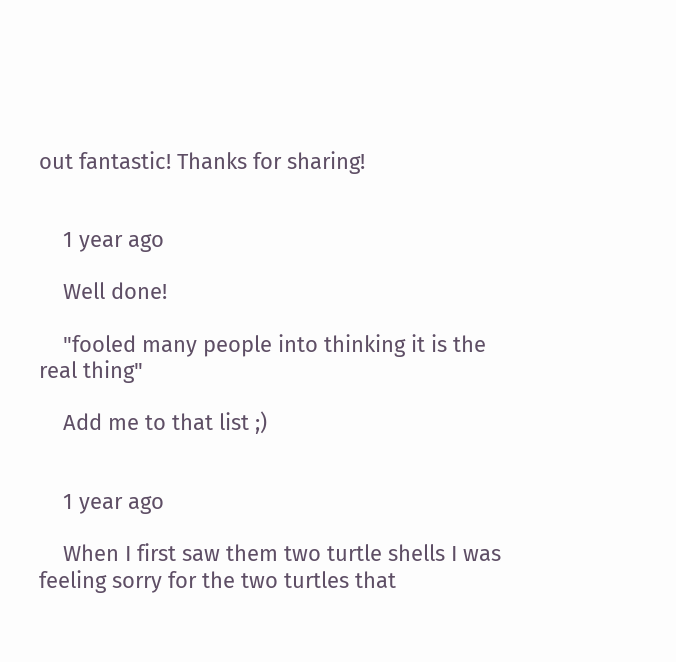out fantastic! Thanks for sharing!


    1 year ago

    Well done!

    "fooled many people into thinking it is the real thing"

    Add me to that list ;)


    1 year ago

    When I first saw them two turtle shells I was feeling sorry for the two turtles that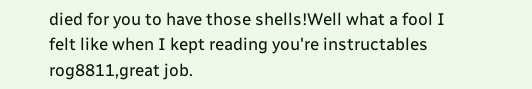died for you to have those shells!Well what a fool I felt like when I kept reading you're instructables rog8811,great job.